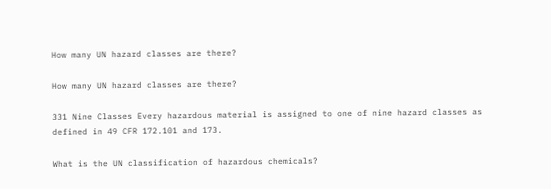How many UN hazard classes are there?

How many UN hazard classes are there?

331 Nine Classes Every hazardous material is assigned to one of nine hazard classes as defined in 49 CFR 172.101 and 173.

What is the UN classification of hazardous chemicals?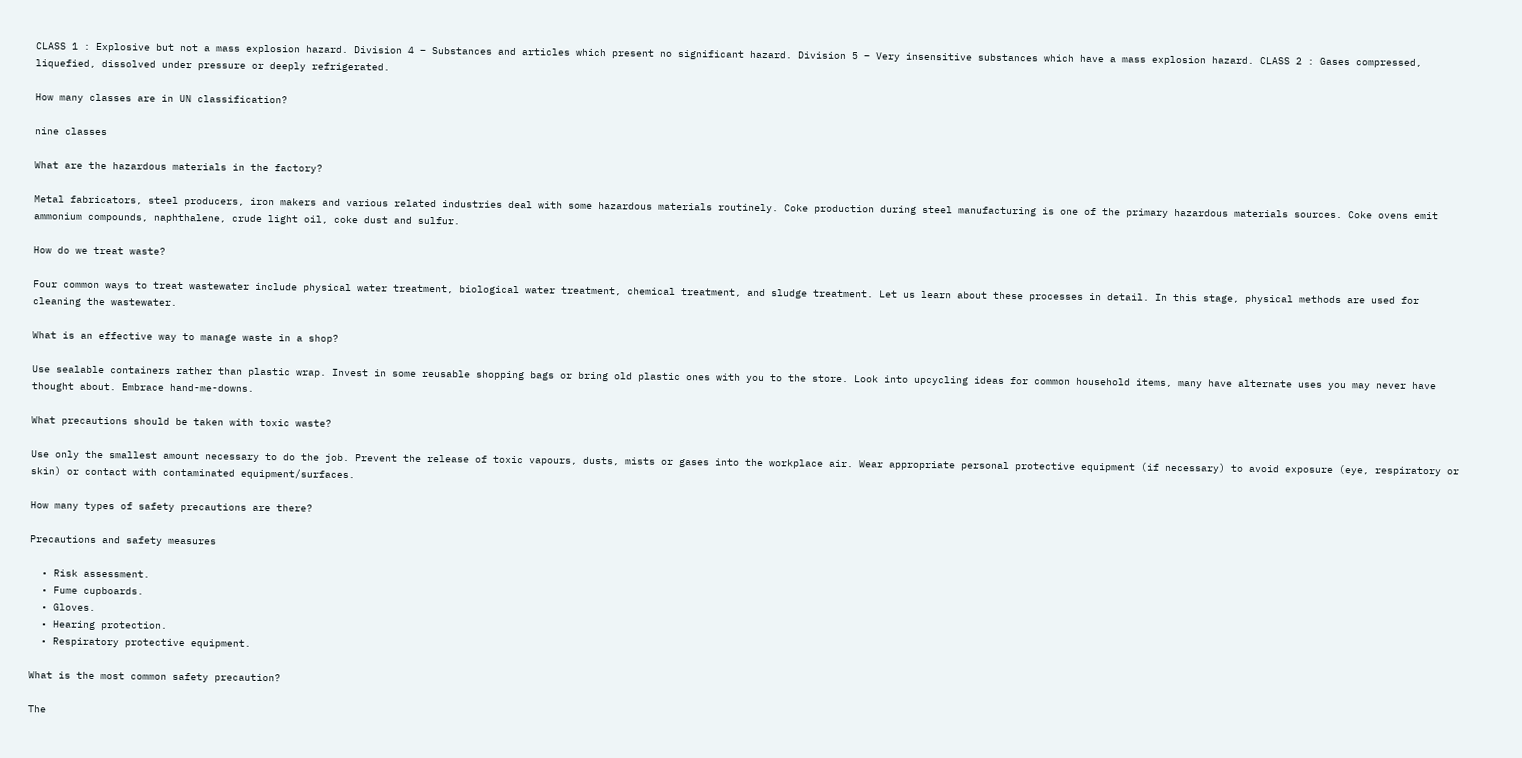CLASS 1 : Explosive but not a mass explosion hazard. Division 4 – Substances and articles which present no significant hazard. Division 5 – Very insensitive substances which have a mass explosion hazard. CLASS 2 : Gases compressed, liquefied, dissolved under pressure or deeply refrigerated.

How many classes are in UN classification?

nine classes

What are the hazardous materials in the factory?

Metal fabricators, steel producers, iron makers and various related industries deal with some hazardous materials routinely. Coke production during steel manufacturing is one of the primary hazardous materials sources. Coke ovens emit ammonium compounds, naphthalene, crude light oil, coke dust and sulfur.

How do we treat waste?

Four common ways to treat wastewater include physical water treatment, biological water treatment, chemical treatment, and sludge treatment. Let us learn about these processes in detail. In this stage, physical methods are used for cleaning the wastewater.

What is an effective way to manage waste in a shop?

Use sealable containers rather than plastic wrap. Invest in some reusable shopping bags or bring old plastic ones with you to the store. Look into upcycling ideas for common household items, many have alternate uses you may never have thought about. Embrace hand-me-downs.

What precautions should be taken with toxic waste?

Use only the smallest amount necessary to do the job. Prevent the release of toxic vapours, dusts, mists or gases into the workplace air. Wear appropriate personal protective equipment (if necessary) to avoid exposure (eye, respiratory or skin) or contact with contaminated equipment/surfaces.

How many types of safety precautions are there?

Precautions and safety measures

  • Risk assessment.
  • Fume cupboards.
  • Gloves.
  • Hearing protection.
  • Respiratory protective equipment.

What is the most common safety precaution?

The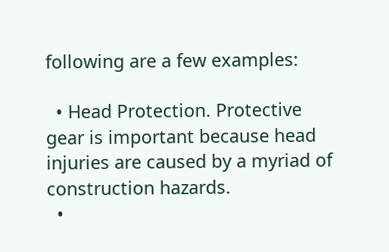following are a few examples:

  • Head Protection. Protective gear is important because head injuries are caused by a myriad of construction hazards.
  •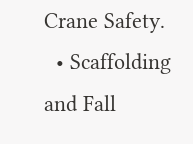Crane Safety.
  • Scaffolding and Fall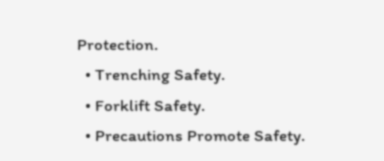Protection.
  • Trenching Safety.
  • Forklift Safety.
  • Precautions Promote Safety.